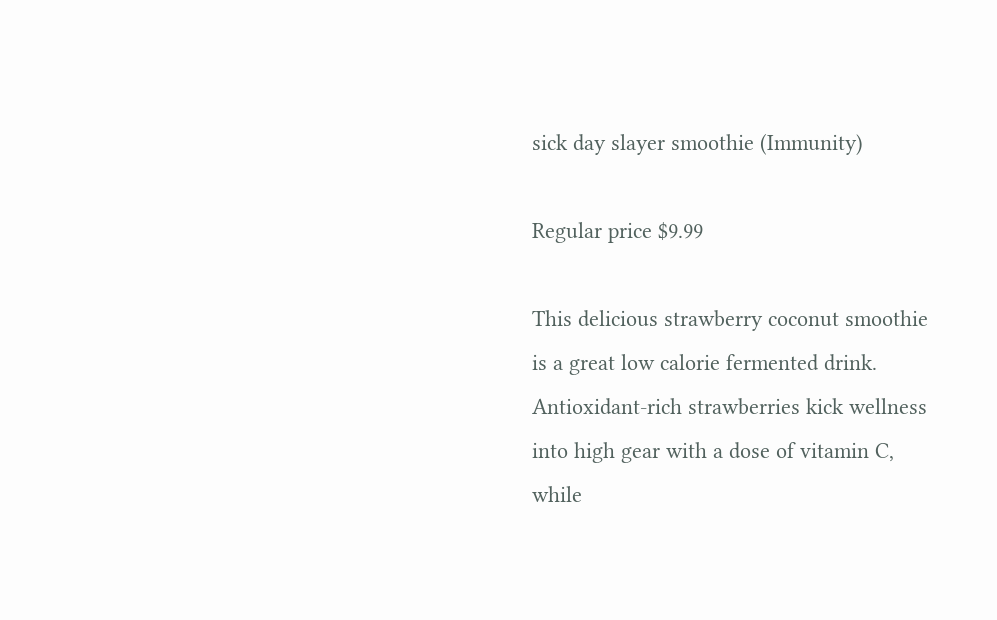sick day slayer smoothie (Immunity)

Regular price $9.99

This delicious strawberry coconut smoothie is a great low calorie fermented drink. Antioxidant-rich strawberries kick wellness into high gear with a dose of vitamin C, while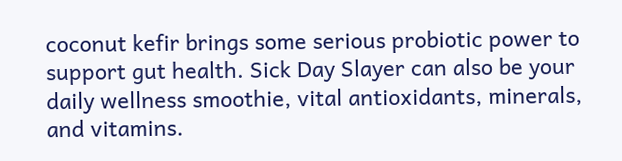coconut kefir brings some serious probiotic power to support gut health. Sick Day Slayer can also be your daily wellness smoothie, vital antioxidants, minerals, and vitamins.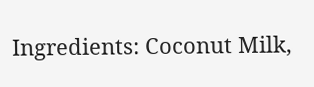Ingredients: Coconut Milk,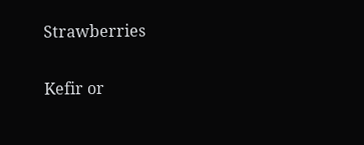Strawberries

Kefir or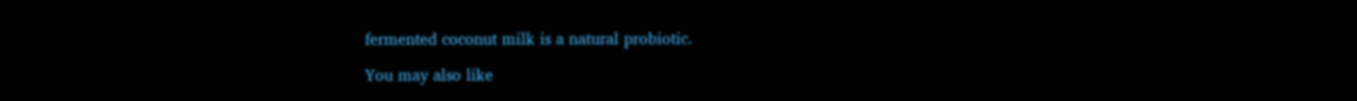fermented coconut milk is a natural probiotic.

You may also like